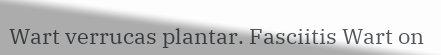Wart verrucas plantar. Fasciitis Wart on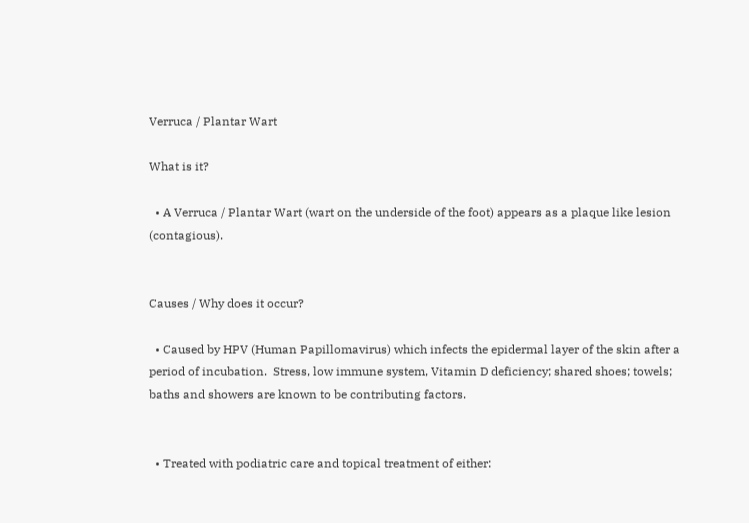Verruca / Plantar Wart

What is it?

  • A Verruca / Plantar Wart (wart on the underside of the foot) appears as a plaque like lesion (contagious).


Causes / Why does it occur?

  • Caused by HPV (Human Papillomavirus) which infects the epidermal layer of the skin after a period of incubation.  Stress, low immune system, Vitamin D deficiency; shared shoes; towels; baths and showers are known to be contributing factors.


  • Treated with podiatric care and topical treatment of either: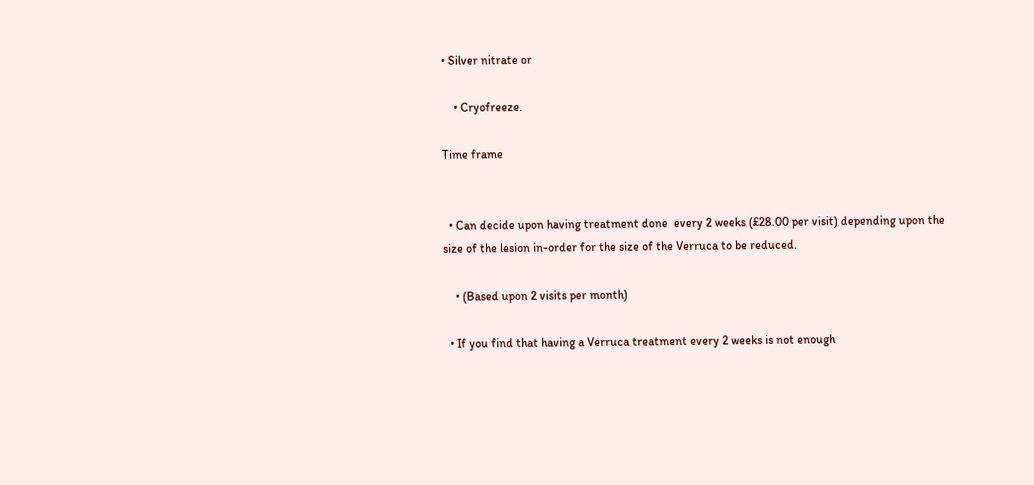• Silver nitrate or

    • Cryofreeze.

Time frame


  • Can decide upon having treatment done  every 2 weeks (£28.00 per visit) depending upon the size of the lesion in-order for the size of the Verruca to be reduced.

    • (Based upon 2 visits per month)

  • If you find that having a Verruca treatment every 2 weeks is not enough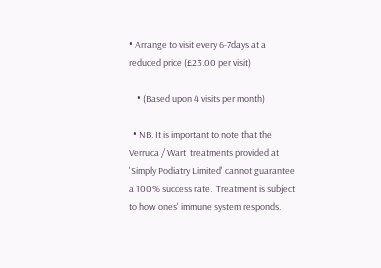• Arrange to visit every 6-7days at a reduced price (£23.00 per visit)

    • (Based upon 4 visits per month)

  • NB. It is important to note that the Verruca / Wart  treatments provided at 'Simply Podiatry Limited' cannot guarantee a 100% success rate.  Treatment is subject to how ones' immune system responds.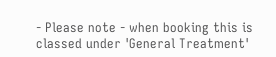- Please note - when booking this is classed under 'General Treatment'